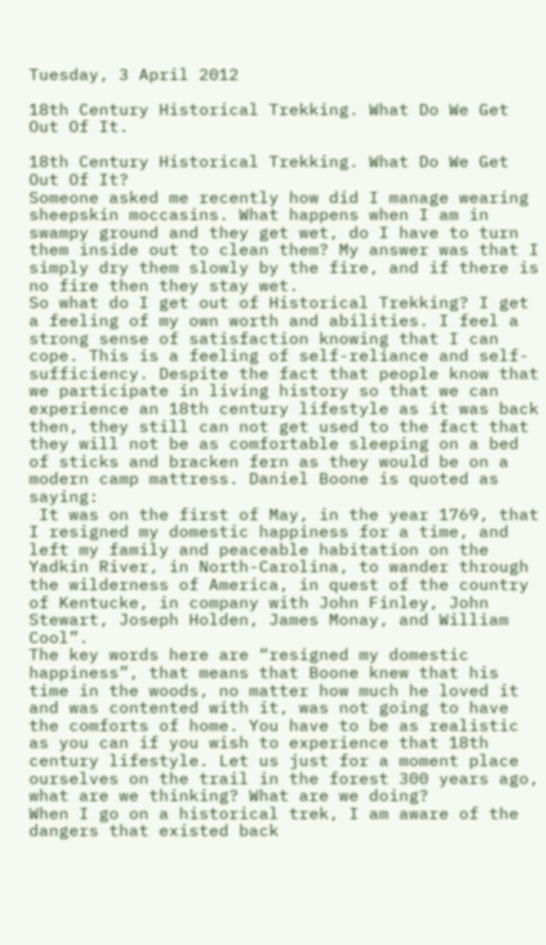Tuesday, 3 April 2012

18th Century Historical Trekking. What Do We Get Out Of It.

18th Century Historical Trekking. What Do We Get Out Of It?
Someone asked me recently how did I manage wearing sheepskin moccasins. What happens when I am in swampy ground and they get wet, do I have to turn them inside out to clean them? My answer was that I simply dry them slowly by the fire, and if there is no fire then they stay wet.
So what do I get out of Historical Trekking? I get a feeling of my own worth and abilities. I feel a strong sense of satisfaction knowing that I can cope. This is a feeling of self-reliance and self-sufficiency. Despite the fact that people know that we participate in living history so that we can experience an 18th century lifestyle as it was back then, they still can not get used to the fact that they will not be as comfortable sleeping on a bed of sticks and bracken fern as they would be on a modern camp mattress. Daniel Boone is quoted as saying:
 It was on the first of May, in the year 1769, that I resigned my domestic happiness for a time, and left my family and peaceable habitation on the Yadkin River, in North-Carolina, to wander through the wilderness of America, in quest of the country of Kentucke, in company with John Finley, John Stewart, Joseph Holden, James Monay, and William Cool”.
The key words here are “resigned my domestic happiness”, that means that Boone knew that his time in the woods, no matter how much he loved it and was contented with it, was not going to have the comforts of home. You have to be as realistic as you can if you wish to experience that 18th century lifestyle. Let us just for a moment place ourselves on the trail in the forest 300 years ago, what are we thinking? What are we doing?
When I go on a historical trek, I am aware of the dangers that existed back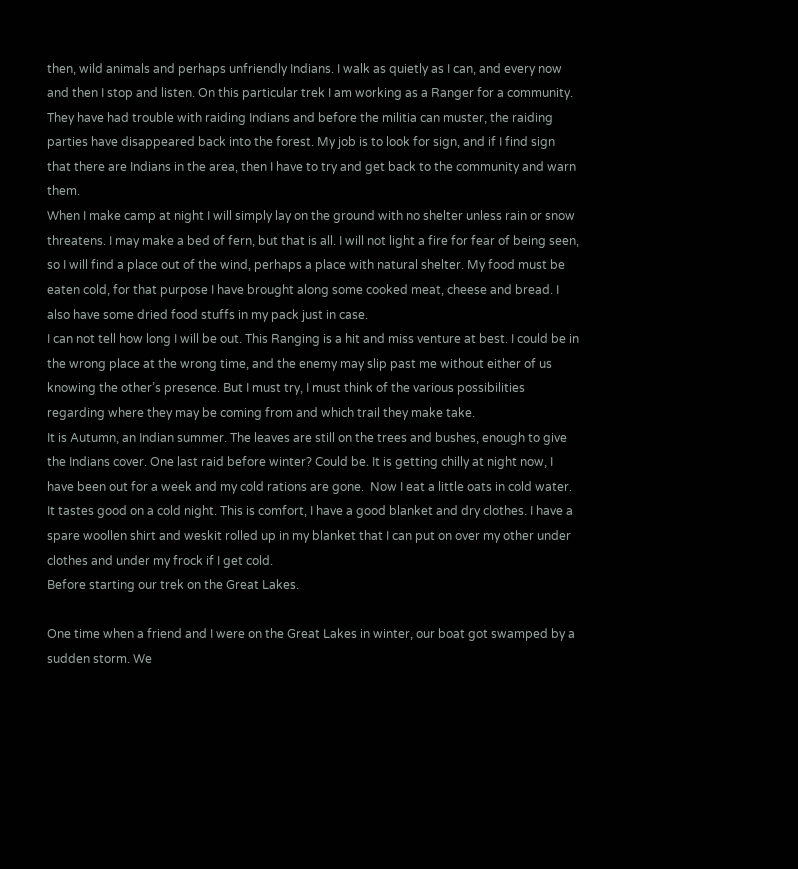then, wild animals and perhaps unfriendly Indians. I walk as quietly as I can, and every now and then I stop and listen. On this particular trek I am working as a Ranger for a community. They have had trouble with raiding Indians and before the militia can muster, the raiding parties have disappeared back into the forest. My job is to look for sign, and if I find sign that there are Indians in the area, then I have to try and get back to the community and warn them.
When I make camp at night I will simply lay on the ground with no shelter unless rain or snow threatens. I may make a bed of fern, but that is all. I will not light a fire for fear of being seen, so I will find a place out of the wind, perhaps a place with natural shelter. My food must be eaten cold, for that purpose I have brought along some cooked meat, cheese and bread. I also have some dried food stuffs in my pack just in case.
I can not tell how long I will be out. This Ranging is a hit and miss venture at best. I could be in the wrong place at the wrong time, and the enemy may slip past me without either of us knowing the other’s presence. But I must try, I must think of the various possibilities regarding where they may be coming from and which trail they make take.
It is Autumn, an Indian summer. The leaves are still on the trees and bushes, enough to give the Indians cover. One last raid before winter? Could be. It is getting chilly at night now, I have been out for a week and my cold rations are gone.  Now I eat a little oats in cold water. It tastes good on a cold night. This is comfort, I have a good blanket and dry clothes. I have a spare woollen shirt and weskit rolled up in my blanket that I can put on over my other under clothes and under my frock if I get cold.
Before starting our trek on the Great Lakes.

One time when a friend and I were on the Great Lakes in winter, our boat got swamped by a sudden storm. We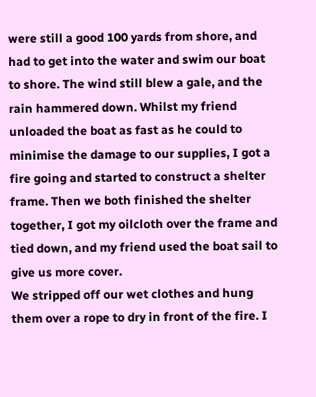were still a good 100 yards from shore, and had to get into the water and swim our boat to shore. The wind still blew a gale, and the rain hammered down. Whilst my friend unloaded the boat as fast as he could to minimise the damage to our supplies, I got a fire going and started to construct a shelter frame. Then we both finished the shelter together, I got my oilcloth over the frame and tied down, and my friend used the boat sail to give us more cover.
We stripped off our wet clothes and hung them over a rope to dry in front of the fire. I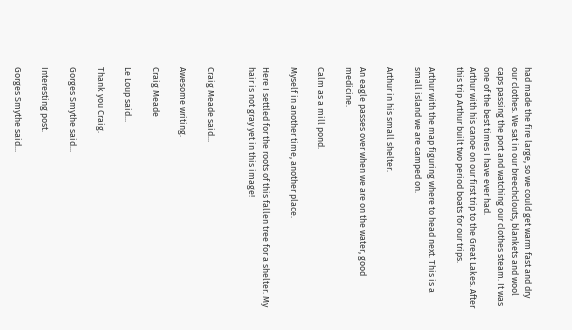had made the fire large, so we could get warm fast and dry our clothes. We sat in our breechclouts, blankets and wool caps passing the port and watching our clothes steam. It was one of the best times I have ever had.
Arthur with his canoe on our first trip to the Great Lakes. After this trip Arthur built two period boats for our trips.

Arthur with the map figuring where to head next. This is a small island we are camped on.

Arthur in his small shelter.

An eagle passes over when we are on the water, good medicine.

Calm as a mill pond.

Myself in another time, another place.

Here I settled for the roots of this fallen tree for a shelter. My hair is not gray yet in this image!


Craig Meade said...

Awesome writing.

Craig Meade

Le Loup said...

Thank you Craig.

Gorges Smythe said...

Interesting post.

Gorges Smythe said...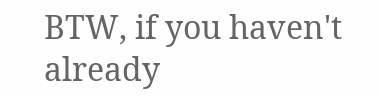BTW, if you haven't already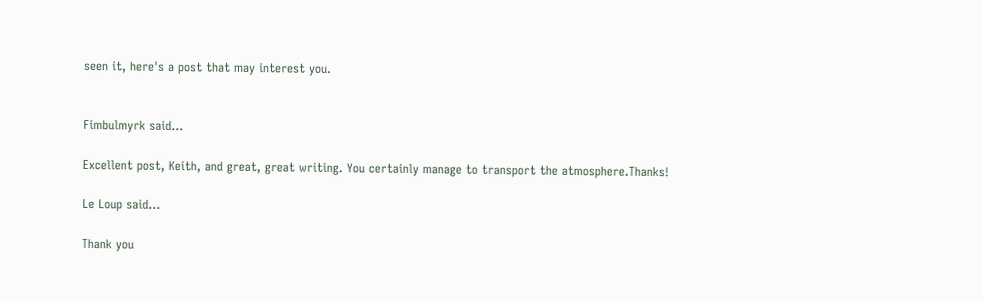seen it, here's a post that may interest you.


Fimbulmyrk said...

Excellent post, Keith, and great, great writing. You certainly manage to transport the atmosphere.Thanks!

Le Loup said...

Thank you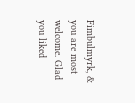Fimbulmyrk, & you are most welcome. Glad you liked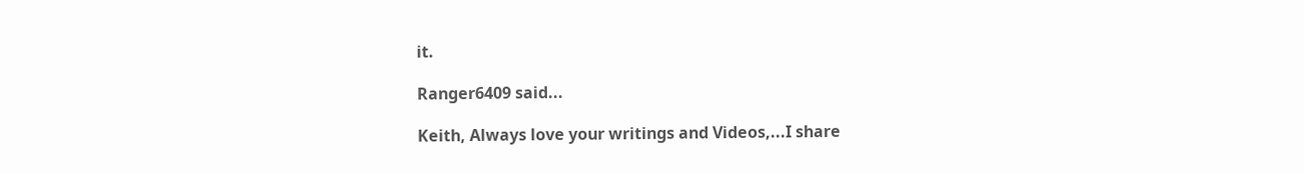it.

Ranger6409 said...

Keith, Always love your writings and Videos,...I share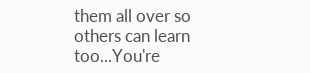them all over so others can learn too...You're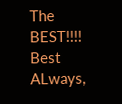The BEST!!!! Best ALways,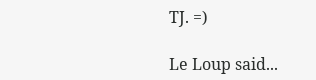TJ. =)

Le Loup said...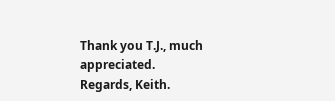Thank you T.J., much appreciated.
Regards, Keith.